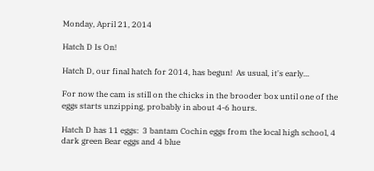Monday, April 21, 2014

Hatch D Is On!

Hatch D, our final hatch for 2014, has begun!  As usual, it's early...

For now the cam is still on the chicks in the brooder box until one of the eggs starts unzipping, probably in about 4-6 hours.

Hatch D has 11 eggs:  3 bantam Cochin eggs from the local high school, 4 dark green Bear eggs and 4 blue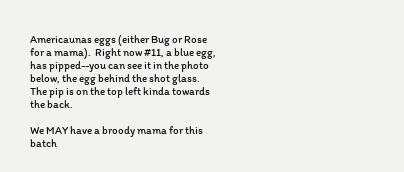Americaunas eggs (either Bug or Rose for a mama).  Right now #11, a blue egg, has pipped--you can see it in the photo below, the egg behind the shot glass.  The pip is on the top left kinda towards the back.

We MAY have a broody mama for this batch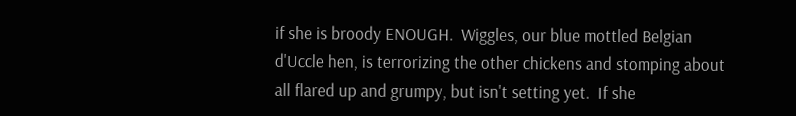if she is broody ENOUGH.  Wiggles, our blue mottled Belgian d'Uccle hen, is terrorizing the other chickens and stomping about all flared up and grumpy, but isn't setting yet.  If she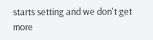starts setting and we don't get more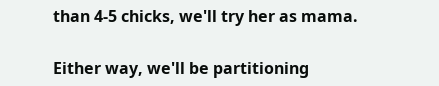than 4-5 chicks, we'll try her as mama.

Either way, we'll be partitioning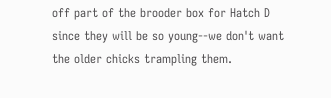off part of the brooder box for Hatch D since they will be so young--we don't want the older chicks trampling them.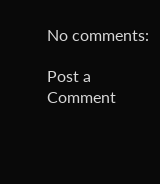No comments:

Post a Comment